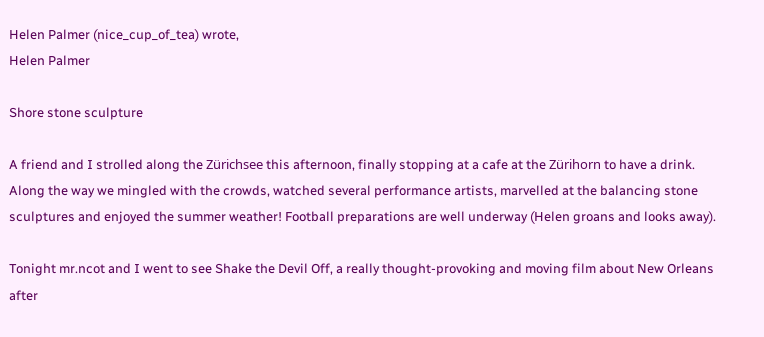Helen Palmer (nice_cup_of_tea) wrote,
Helen Palmer

Shore stone sculpture

A friend and I strolled along the Zürichsee this afternoon, finally stopping at a cafe at the Zürihorn to have a drink. Along the way we mingled with the crowds, watched several performance artists, marvelled at the balancing stone sculptures and enjoyed the summer weather! Football preparations are well underway (Helen groans and looks away).

Tonight mr.ncot and I went to see Shake the Devil Off, a really thought-provoking and moving film about New Orleans after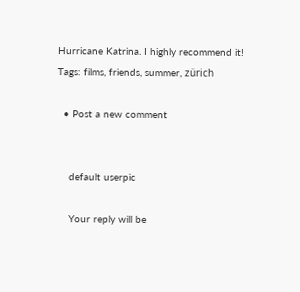Hurricane Katrina. I highly recommend it!
Tags: films, friends, summer, zürich

  • Post a new comment


    default userpic

    Your reply will be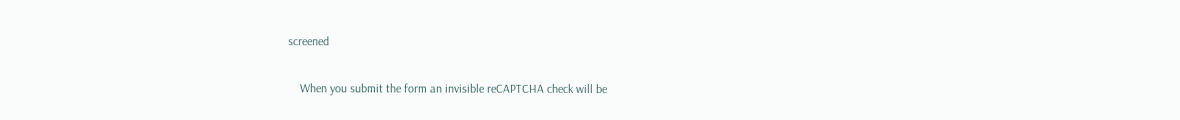screened

    When you submit the form an invisible reCAPTCHA check will be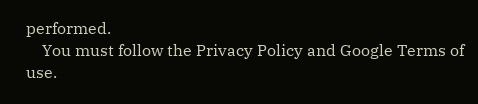performed.
    You must follow the Privacy Policy and Google Terms of use.